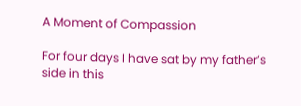A Moment of Compassion

For four days I have sat by my father’s side in this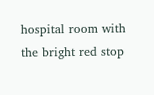hospital room with the bright red stop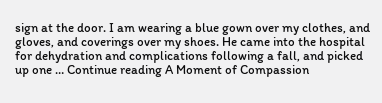sign at the door. I am wearing a blue gown over my clothes, and gloves, and coverings over my shoes. He came into the hospital for dehydration and complications following a fall, and picked up one … Continue reading A Moment of Compassion